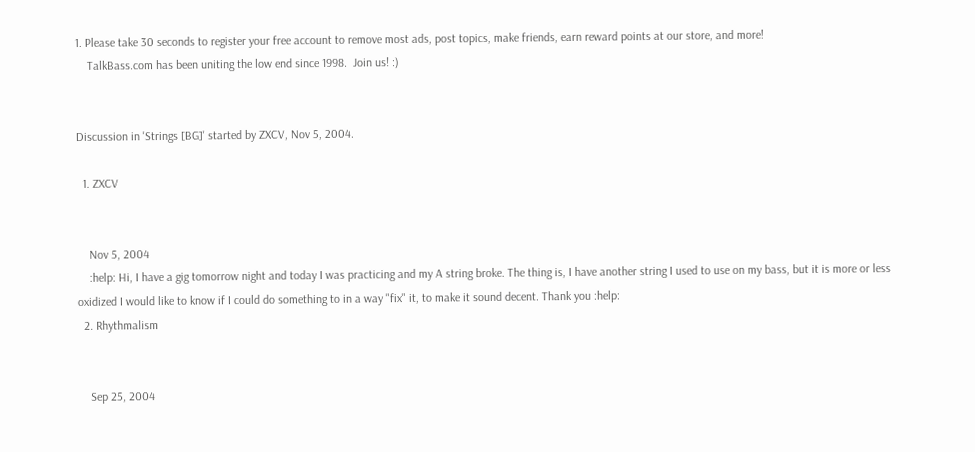1. Please take 30 seconds to register your free account to remove most ads, post topics, make friends, earn reward points at our store, and more!
    TalkBass.com has been uniting the low end since 1998.  Join us! :)


Discussion in 'Strings [BG]' started by ZXCV, Nov 5, 2004.

  1. ZXCV


    Nov 5, 2004
    :help: Hi, I have a gig tomorrow night and today I was practicing and my A string broke. The thing is, I have another string I used to use on my bass, but it is more or less oxidized I would like to know if I could do something to in a way "fix" it, to make it sound decent. Thank you :help:
  2. Rhythmalism


    Sep 25, 2004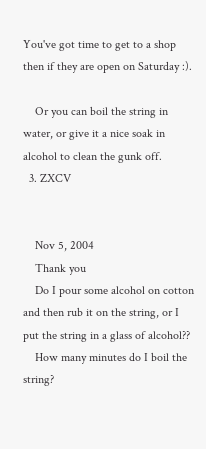You've got time to get to a shop then if they are open on Saturday :).

    Or you can boil the string in water, or give it a nice soak in alcohol to clean the gunk off.
  3. ZXCV


    Nov 5, 2004
    Thank you
    Do I pour some alcohol on cotton and then rub it on the string, or I put the string in a glass of alcohol??
    How many minutes do I boil the string?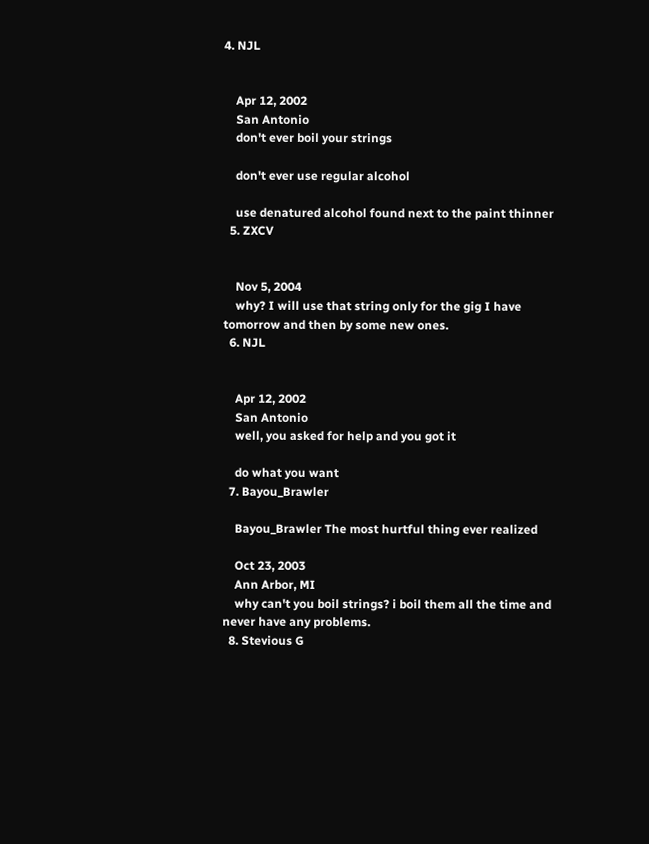4. NJL


    Apr 12, 2002
    San Antonio
    don't ever boil your strings

    don't ever use regular alcohol

    use denatured alcohol found next to the paint thinner
  5. ZXCV


    Nov 5, 2004
    why? I will use that string only for the gig I have tomorrow and then by some new ones.
  6. NJL


    Apr 12, 2002
    San Antonio
    well, you asked for help and you got it

    do what you want
  7. Bayou_Brawler

    Bayou_Brawler The most hurtful thing ever realized

    Oct 23, 2003
    Ann Arbor, MI
    why can't you boil strings? i boil them all the time and never have any problems.
  8. Stevious G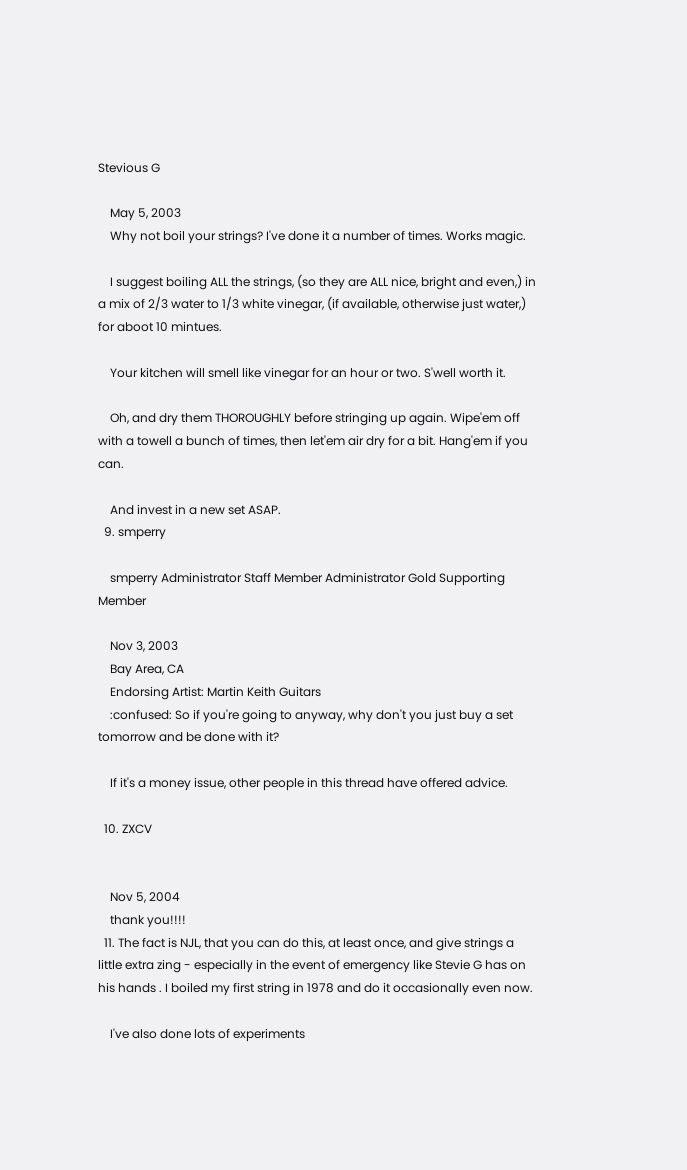Stevious G

    May 5, 2003
    Why not boil your strings? I've done it a number of times. Works magic.

    I suggest boiling ALL the strings, (so they are ALL nice, bright and even,) in a mix of 2/3 water to 1/3 white vinegar, (if available, otherwise just water,) for aboot 10 mintues.

    Your kitchen will smell like vinegar for an hour or two. S'well worth it.

    Oh, and dry them THOROUGHLY before stringing up again. Wipe'em off with a towell a bunch of times, then let'em air dry for a bit. Hang'em if you can.

    And invest in a new set ASAP.
  9. smperry

    smperry Administrator Staff Member Administrator Gold Supporting Member

    Nov 3, 2003
    Bay Area, CA
    Endorsing Artist: Martin Keith Guitars
    :confused: So if you're going to anyway, why don't you just buy a set tomorrow and be done with it?

    If it's a money issue, other people in this thread have offered advice.

  10. ZXCV


    Nov 5, 2004
    thank you!!!!
  11. The fact is NJL, that you can do this, at least once, and give strings a little extra zing - especially in the event of emergency like Stevie G has on his hands . I boiled my first string in 1978 and do it occasionally even now.

    I've also done lots of experiments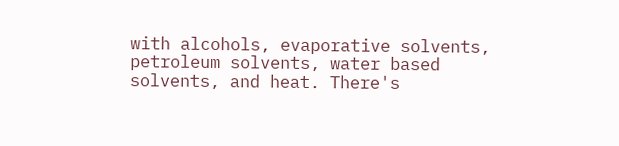with alcohols, evaporative solvents, petroleum solvents, water based solvents, and heat. There's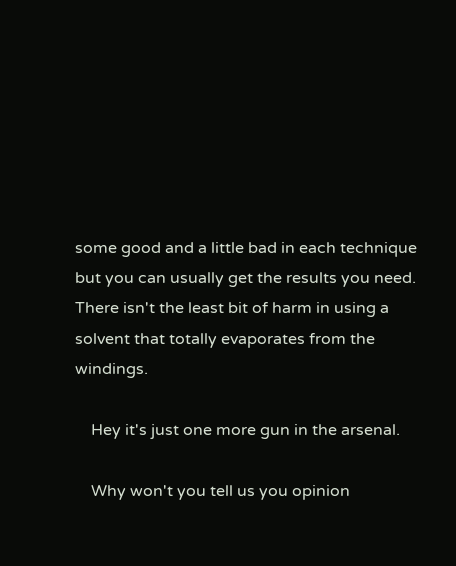some good and a little bad in each technique but you can usually get the results you need. There isn't the least bit of harm in using a solvent that totally evaporates from the windings.

    Hey it's just one more gun in the arsenal.

    Why won't you tell us you opinion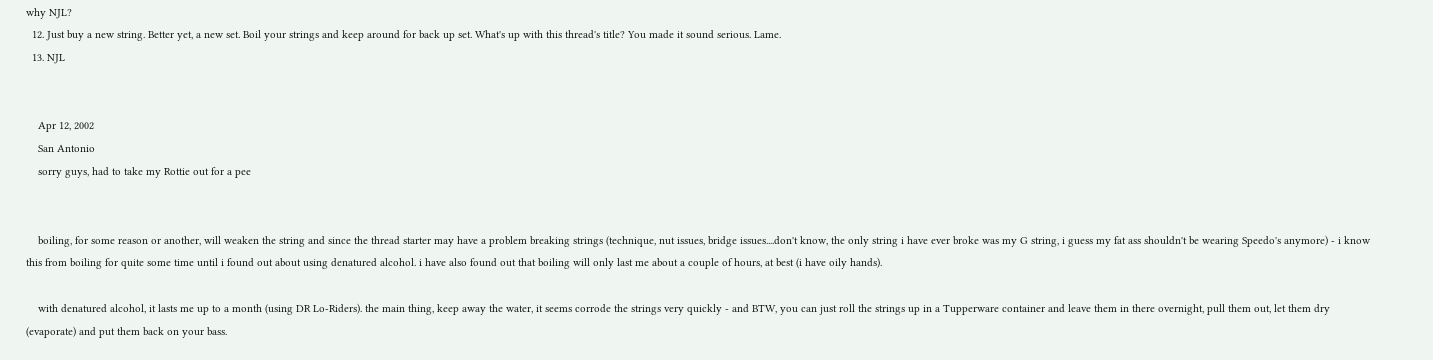why NJL?
  12. Just buy a new string. Better yet, a new set. Boil your strings and keep around for back up set. What's up with this thread's title? You made it sound serious. Lame.
  13. NJL


    Apr 12, 2002
    San Antonio
    sorry guys, had to take my Rottie out for a pee


    boiling, for some reason or another, will weaken the string and since the thread starter may have a problem breaking strings (technique, nut issues, bridge issues....don't know, the only string i have ever broke was my G string, i guess my fat ass shouldn't be wearing Speedo's anymore) - i know this from boiling for quite some time until i found out about using denatured alcohol. i have also found out that boiling will only last me about a couple of hours, at best (i have oily hands).

    with denatured alcohol, it lasts me up to a month (using DR Lo-Riders). the main thing, keep away the water, it seems corrode the strings very quickly - and BTW, you can just roll the strings up in a Tupperware container and leave them in there overnight, pull them out, let them dry (evaporate) and put them back on your bass.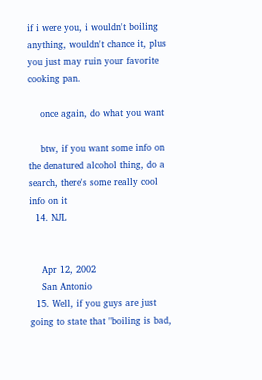if i were you, i wouldn't boiling anything, wouldn't chance it, plus you just may ruin your favorite cooking pan.

    once again, do what you want

    btw, if you want some info on the denatured alcohol thing, do a search, there's some really cool info on it
  14. NJL


    Apr 12, 2002
    San Antonio
  15. Well, if you guys are just going to state that "boiling is bad,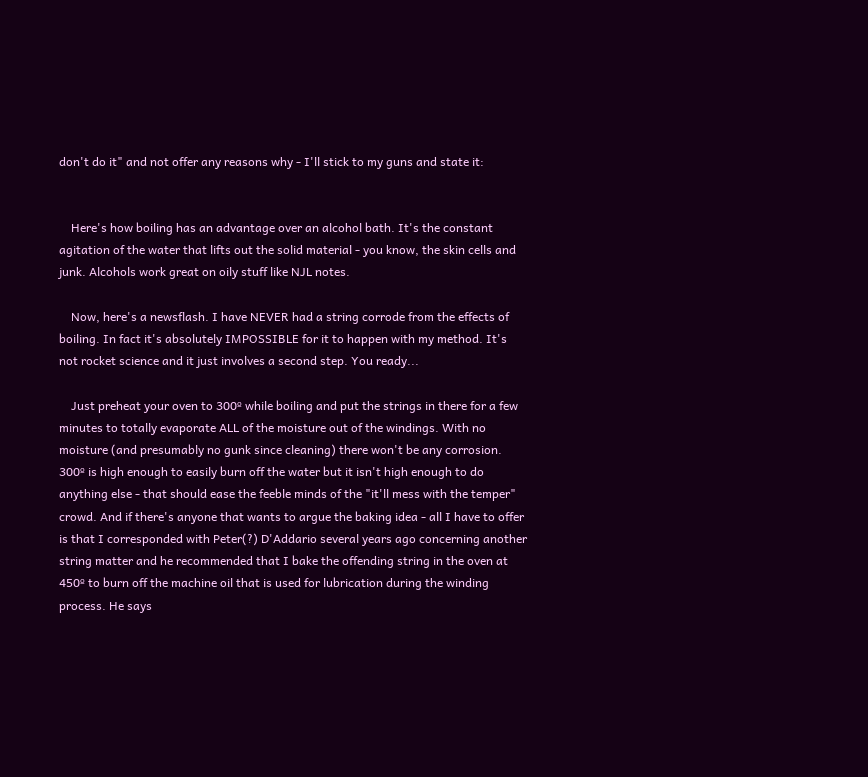don't do it" and not offer any reasons why - I'll stick to my guns and state it:


    Here's how boiling has an advantage over an alcohol bath. It's the constant agitation of the water that lifts out the solid material - you know, the skin cells and junk. Alcohols work great on oily stuff like NJL notes.

    Now, here's a newsflash. I have NEVER had a string corrode from the effects of boiling. In fact it's absolutely IMPOSSIBLE for it to happen with my method. It's not rocket science and it just involves a second step. You ready...

    Just preheat your oven to 300º while boiling and put the strings in there for a few minutes to totally evaporate ALL of the moisture out of the windings. With no moisture (and presumably no gunk since cleaning) there won't be any corrosion. 300º is high enough to easily burn off the water but it isn't high enough to do anything else - that should ease the feeble minds of the "it'll mess with the temper" crowd. And if there's anyone that wants to argue the baking idea - all I have to offer is that I corresponded with Peter(?) D'Addario several years ago concerning another string matter and he recommended that I bake the offending string in the oven at 450º to burn off the machine oil that is used for lubrication during the winding process. He says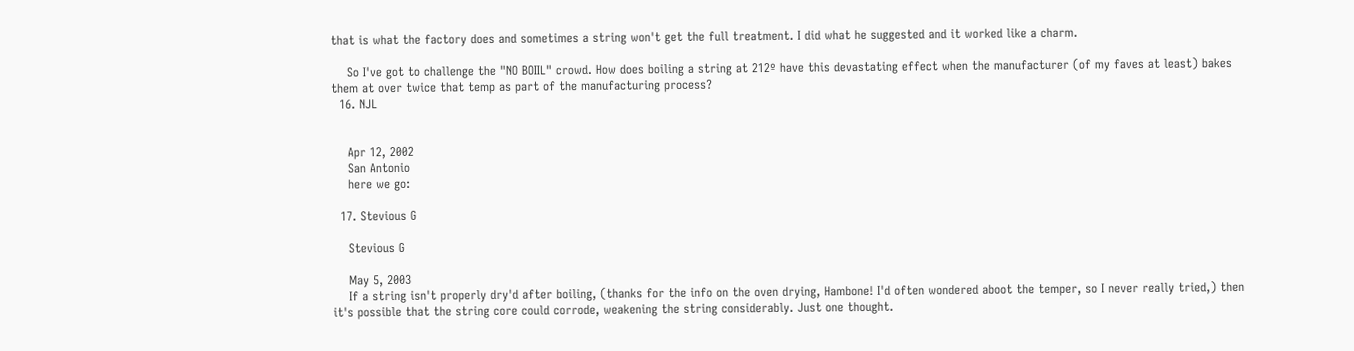that is what the factory does and sometimes a string won't get the full treatment. I did what he suggested and it worked like a charm.

    So I've got to challenge the "NO BOIIL" crowd. How does boiling a string at 212º have this devastating effect when the manufacturer (of my faves at least) bakes them at over twice that temp as part of the manufacturing process?
  16. NJL


    Apr 12, 2002
    San Antonio
    here we go:

  17. Stevious G

    Stevious G

    May 5, 2003
    If a string isn't properly dry'd after boiling, (thanks for the info on the oven drying, Hambone! I'd often wondered aboot the temper, so I never really tried,) then it's possible that the string core could corrode, weakening the string considerably. Just one thought.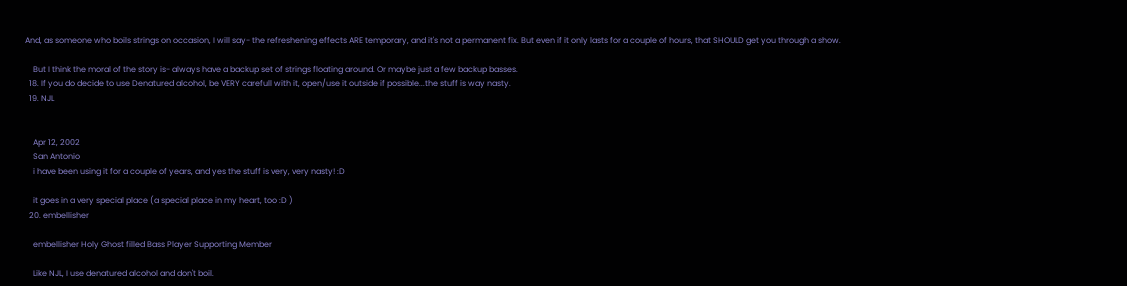And, as someone who boils strings on occasion, I will say- the refreshening effects ARE temporary, and it's not a permanent fix. But even if it only lasts for a couple of hours, that SHOULD get you through a show.

    But I think the moral of the story is- always have a backup set of strings floating around. Or maybe just a few backup basses.
  18. If you do decide to use Denatured alcohol, be VERY carefull with it, open/use it outside if possible...the stuff is way nasty.
  19. NJL


    Apr 12, 2002
    San Antonio
    i have been using it for a couple of years, and yes the stuff is very, very nasty! :D

    it goes in a very special place (a special place in my heart, too :D )
  20. embellisher

    embellisher Holy Ghost filled Bass Player Supporting Member

    Like NJL, I use denatured alcohol and don't boil.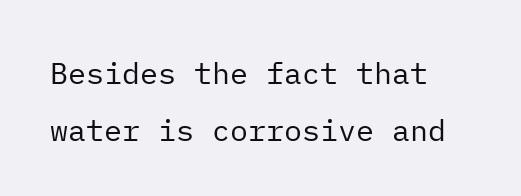Besides the fact that water is corrosive and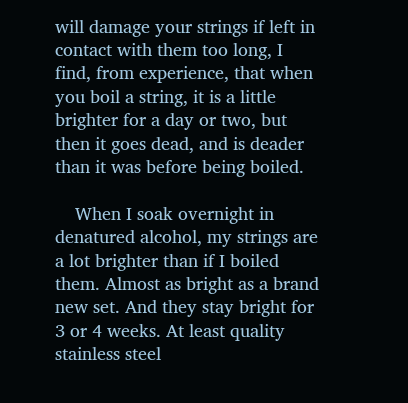will damage your strings if left in contact with them too long, I find, from experience, that when you boil a string, it is a little brighter for a day or two, but then it goes dead, and is deader than it was before being boiled.

    When I soak overnight in denatured alcohol, my strings are a lot brighter than if I boiled them. Almost as bright as a brand new set. And they stay bright for 3 or 4 weeks. At least quality stainless steel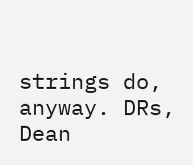strings do, anyway. DRs, Dean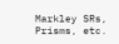Markley SRs, Prisms, etc.